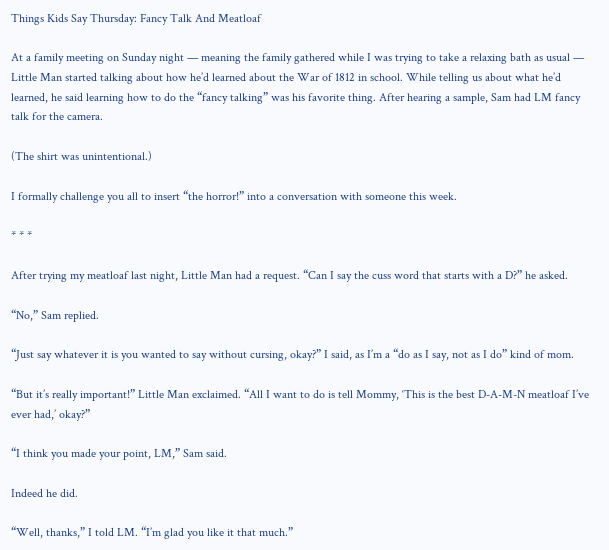Things Kids Say Thursday: Fancy Talk And Meatloaf

At a family meeting on Sunday night — meaning the family gathered while I was trying to take a relaxing bath as usual — Little Man started talking about how he’d learned about the War of 1812 in school. While telling us about what he’d learned, he said learning how to do the “fancy talking” was his favorite thing. After hearing a sample, Sam had LM fancy talk for the camera.

(The shirt was unintentional.)

I formally challenge you all to insert “the horror!” into a conversation with someone this week.

* * *

After trying my meatloaf last night, Little Man had a request. “Can I say the cuss word that starts with a D?” he asked.

“No,” Sam replied.

“Just say whatever it is you wanted to say without cursing, okay?” I said, as I’m a “do as I say, not as I do” kind of mom.

“But it’s really important!” Little Man exclaimed. “All I want to do is tell Mommy, ‘This is the best D-A-M-N meatloaf I’ve ever had,’ okay?”

“I think you made your point, LM,” Sam said.

Indeed he did.

“Well, thanks,” I told LM. “I’m glad you like it that much.”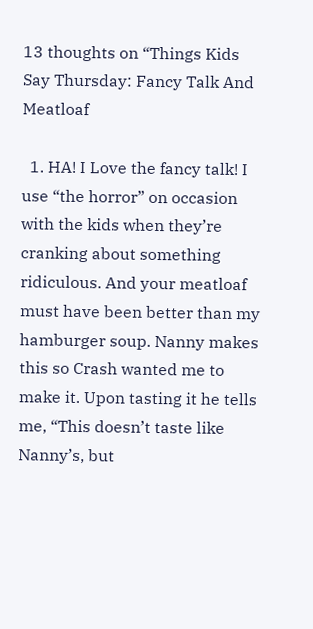13 thoughts on “Things Kids Say Thursday: Fancy Talk And Meatloaf

  1. HA! I Love the fancy talk! I use “the horror” on occasion with the kids when they’re cranking about something ridiculous. And your meatloaf must have been better than my hamburger soup. Nanny makes this so Crash wanted me to make it. Upon tasting it he tells me, “This doesn’t taste like Nanny’s, but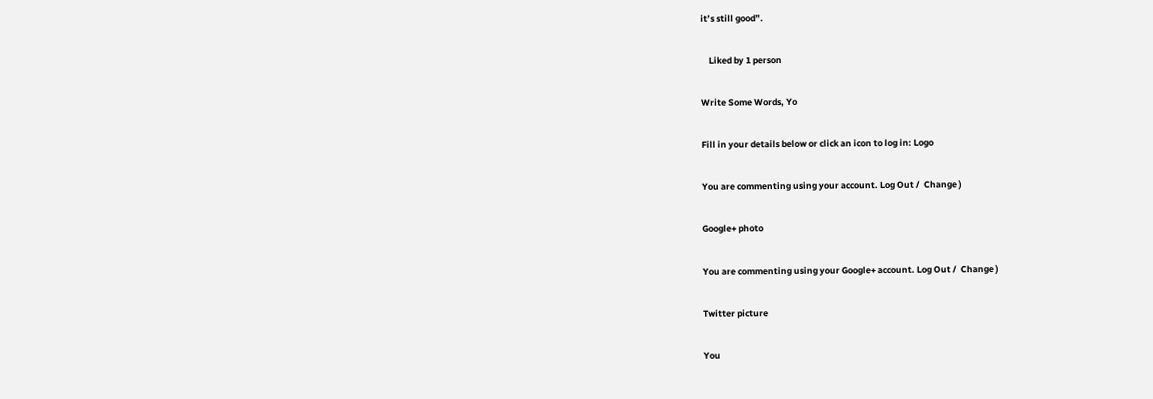it’s still good”.

    Liked by 1 person

Write Some Words, Yo

Fill in your details below or click an icon to log in: Logo

You are commenting using your account. Log Out /  Change )

Google+ photo

You are commenting using your Google+ account. Log Out /  Change )

Twitter picture

You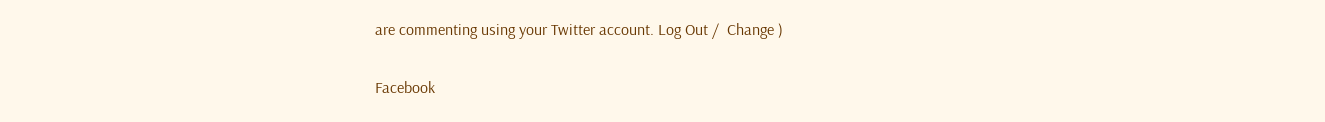are commenting using your Twitter account. Log Out /  Change )

Facebook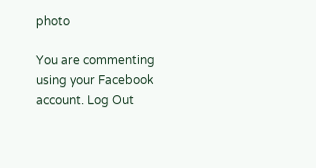photo

You are commenting using your Facebook account. Log Out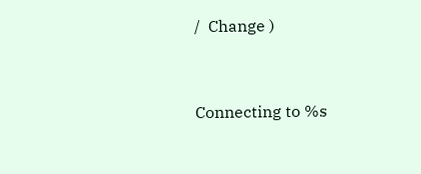/  Change )


Connecting to %s